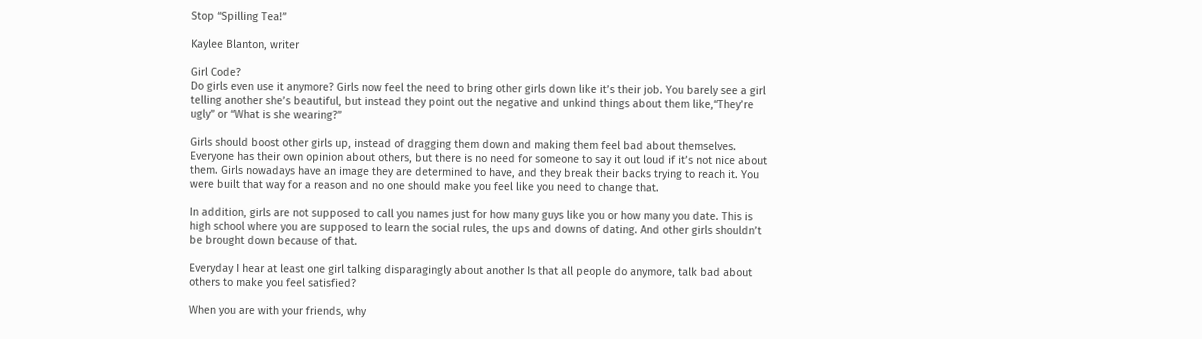Stop “Spilling Tea!”

Kaylee Blanton, writer

Girl Code?
Do girls even use it anymore? Girls now feel the need to bring other girls down like it’s their job. You barely see a girl telling another she’s beautiful, but instead they point out the negative and unkind things about them like,“They’re ugly” or “What is she wearing?”

Girls should boost other girls up, instead of dragging them down and making them feel bad about themselves. Everyone has their own opinion about others, but there is no need for someone to say it out loud if it’s not nice about them. Girls nowadays have an image they are determined to have, and they break their backs trying to reach it. You were built that way for a reason and no one should make you feel like you need to change that.

In addition, girls are not supposed to call you names just for how many guys like you or how many you date. This is high school where you are supposed to learn the social rules, the ups and downs of dating. And other girls shouldn’t be brought down because of that.

Everyday I hear at least one girl talking disparagingly about another Is that all people do anymore, talk bad about others to make you feel satisfied?

When you are with your friends, why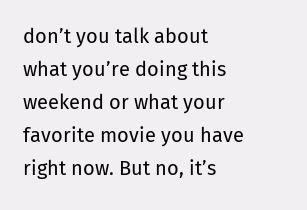don’t you talk about what you’re doing this weekend or what your favorite movie you have right now. But no, it’s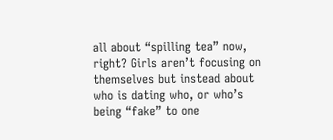all about “spilling tea” now, right? Girls aren’t focusing on themselves but instead about who is dating who, or who’s being “fake” to one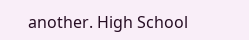another. High School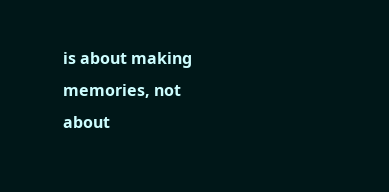is about making memories, not about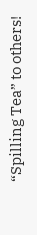“Spilling Tea” to others!